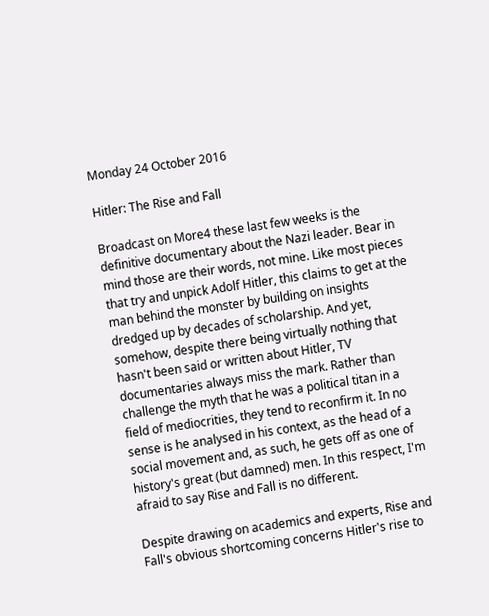Monday 24 October 2016

Hitler: The Rise and Fall

Broadcast on More4 these last few weeks is the definitive documentary about the Nazi leader. Bear in mind those are their words, not mine. Like most pieces that try and unpick Adolf Hitler, this claims to get at the man behind the monster by building on insights dredged up by decades of scholarship. And yet, somehow, despite there being virtually nothing that hasn't been said or written about Hitler, TV documentaries always miss the mark. Rather than challenge the myth that he was a political titan in a field of mediocrities, they tend to reconfirm it. In no sense is he analysed in his context, as the head of a social movement and, as such, he gets off as one of history's great (but damned) men. In this respect, I'm afraid to say Rise and Fall is no different.

Despite drawing on academics and experts, Rise and Fall's obvious shortcoming concerns Hitler's rise to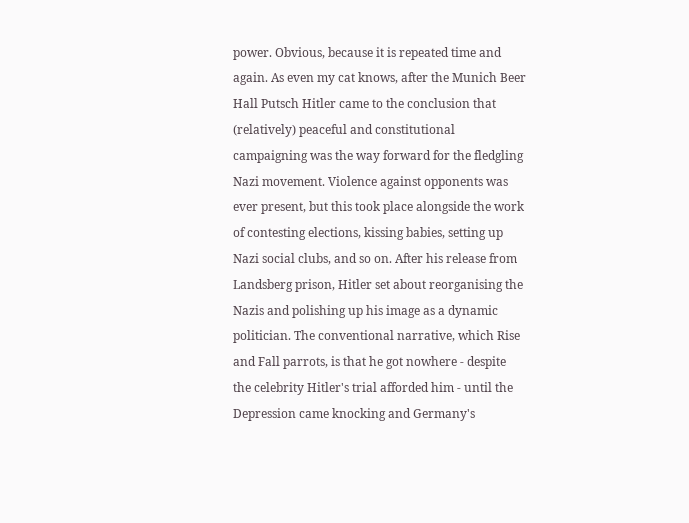power. Obvious, because it is repeated time and again. As even my cat knows, after the Munich Beer Hall Putsch Hitler came to the conclusion that (relatively) peaceful and constitutional campaigning was the way forward for the fledgling Nazi movement. Violence against opponents was ever present, but this took place alongside the work of contesting elections, kissing babies, setting up Nazi social clubs, and so on. After his release from Landsberg prison, Hitler set about reorganising the Nazis and polishing up his image as a dynamic politician. The conventional narrative, which Rise and Fall parrots, is that he got nowhere - despite the celebrity Hitler's trial afforded him - until the Depression came knocking and Germany's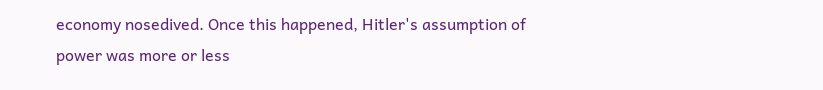economy nosedived. Once this happened, Hitler's assumption of power was more or less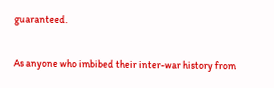guaranteed.

As anyone who imbibed their inter-war history from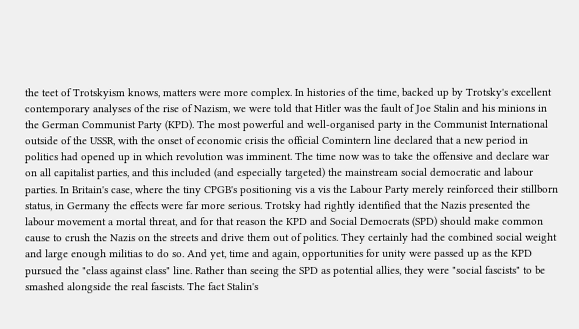the teet of Trotskyism knows, matters were more complex. In histories of the time, backed up by Trotsky's excellent contemporary analyses of the rise of Nazism, we were told that Hitler was the fault of Joe Stalin and his minions in the German Communist Party (KPD). The most powerful and well-organised party in the Communist International outside of the USSR, with the onset of economic crisis the official Comintern line declared that a new period in politics had opened up in which revolution was imminent. The time now was to take the offensive and declare war on all capitalist parties, and this included (and especially targeted) the mainstream social democratic and labour parties. In Britain's case, where the tiny CPGB's positioning vis a vis the Labour Party merely reinforced their stillborn status, in Germany the effects were far more serious. Trotsky had rightly identified that the Nazis presented the labour movement a mortal threat, and for that reason the KPD and Social Democrats (SPD) should make common cause to crush the Nazis on the streets and drive them out of politics. They certainly had the combined social weight and large enough militias to do so. And yet, time and again, opportunities for unity were passed up as the KPD pursued the "class against class" line. Rather than seeing the SPD as potential allies, they were "social fascists" to be smashed alongside the real fascists. The fact Stalin's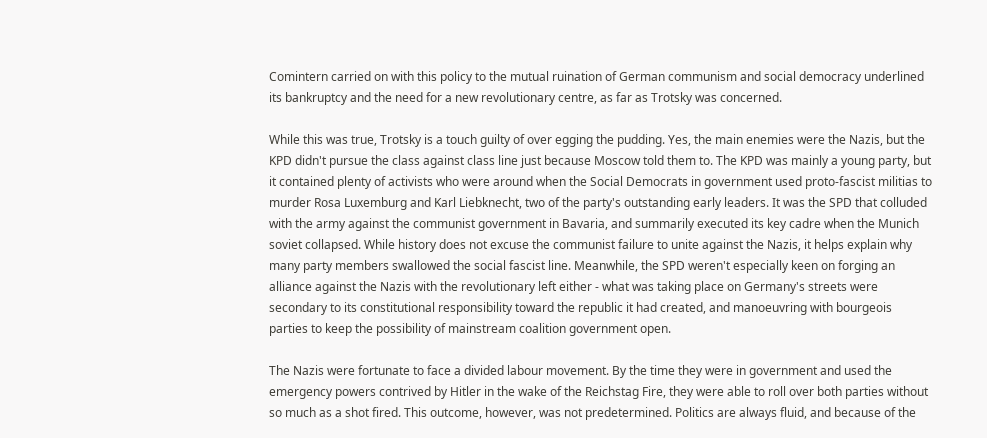Comintern carried on with this policy to the mutual ruination of German communism and social democracy underlined its bankruptcy and the need for a new revolutionary centre, as far as Trotsky was concerned.

While this was true, Trotsky is a touch guilty of over egging the pudding. Yes, the main enemies were the Nazis, but the KPD didn't pursue the class against class line just because Moscow told them to. The KPD was mainly a young party, but it contained plenty of activists who were around when the Social Democrats in government used proto-fascist militias to murder Rosa Luxemburg and Karl Liebknecht, two of the party's outstanding early leaders. It was the SPD that colluded with the army against the communist government in Bavaria, and summarily executed its key cadre when the Munich soviet collapsed. While history does not excuse the communist failure to unite against the Nazis, it helps explain why many party members swallowed the social fascist line. Meanwhile, the SPD weren't especially keen on forging an alliance against the Nazis with the revolutionary left either - what was taking place on Germany's streets were secondary to its constitutional responsibility toward the republic it had created, and manoeuvring with bourgeois parties to keep the possibility of mainstream coalition government open.

The Nazis were fortunate to face a divided labour movement. By the time they were in government and used the emergency powers contrived by Hitler in the wake of the Reichstag Fire, they were able to roll over both parties without so much as a shot fired. This outcome, however, was not predetermined. Politics are always fluid, and because of the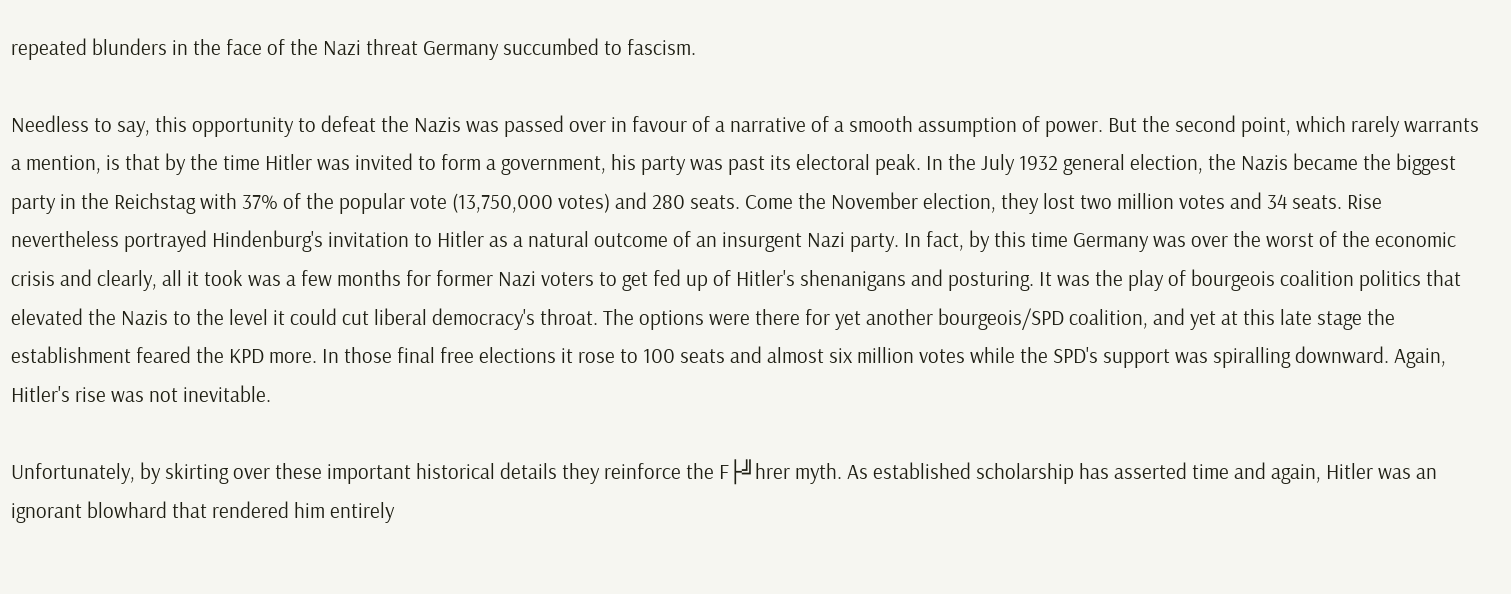repeated blunders in the face of the Nazi threat Germany succumbed to fascism.

Needless to say, this opportunity to defeat the Nazis was passed over in favour of a narrative of a smooth assumption of power. But the second point, which rarely warrants a mention, is that by the time Hitler was invited to form a government, his party was past its electoral peak. In the July 1932 general election, the Nazis became the biggest party in the Reichstag with 37% of the popular vote (13,750,000 votes) and 280 seats. Come the November election, they lost two million votes and 34 seats. Rise nevertheless portrayed Hindenburg's invitation to Hitler as a natural outcome of an insurgent Nazi party. In fact, by this time Germany was over the worst of the economic crisis and clearly, all it took was a few months for former Nazi voters to get fed up of Hitler's shenanigans and posturing. It was the play of bourgeois coalition politics that elevated the Nazis to the level it could cut liberal democracy's throat. The options were there for yet another bourgeois/SPD coalition, and yet at this late stage the establishment feared the KPD more. In those final free elections it rose to 100 seats and almost six million votes while the SPD's support was spiralling downward. Again, Hitler's rise was not inevitable.

Unfortunately, by skirting over these important historical details they reinforce the F├╝hrer myth. As established scholarship has asserted time and again, Hitler was an ignorant blowhard that rendered him entirely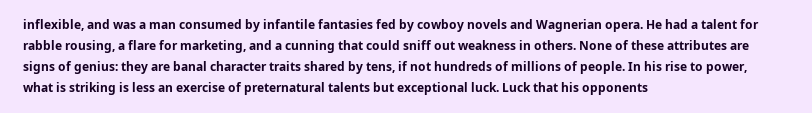inflexible, and was a man consumed by infantile fantasies fed by cowboy novels and Wagnerian opera. He had a talent for rabble rousing, a flare for marketing, and a cunning that could sniff out weakness in others. None of these attributes are signs of genius: they are banal character traits shared by tens, if not hundreds of millions of people. In his rise to power, what is striking is less an exercise of preternatural talents but exceptional luck. Luck that his opponents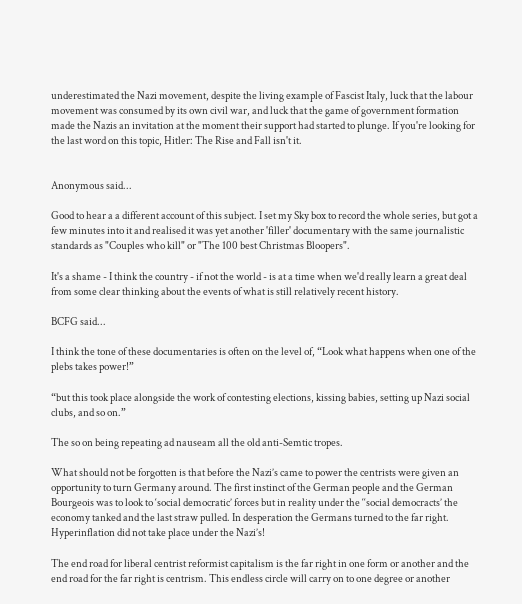underestimated the Nazi movement, despite the living example of Fascist Italy, luck that the labour movement was consumed by its own civil war, and luck that the game of government formation made the Nazis an invitation at the moment their support had started to plunge. If you're looking for the last word on this topic, Hitler: The Rise and Fall isn't it.


Anonymous said...

Good to hear a a different account of this subject. I set my Sky box to record the whole series, but got a few minutes into it and realised it was yet another 'filler' documentary with the same journalistic standards as "Couples who kill" or "The 100 best Christmas Bloopers".

It's a shame - I think the country - if not the world - is at a time when we'd really learn a great deal from some clear thinking about the events of what is still relatively recent history.

BCFG said...

I think the tone of these documentaries is often on the level of, “Look what happens when one of the plebs takes power!”

“but this took place alongside the work of contesting elections, kissing babies, setting up Nazi social clubs, and so on.”

The so on being repeating ad nauseam all the old anti-Semtic tropes.

What should not be forgotten is that before the Nazi’s came to power the centrists were given an opportunity to turn Germany around. The first instinct of the German people and the German Bourgeois was to look to ‘social democratic’ forces but in reality under the ‘‘social democracts’ the economy tanked and the last straw pulled. In desperation the Germans turned to the far right. Hyperinflation did not take place under the Nazi’s!

The end road for liberal centrist reformist capitalism is the far right in one form or another and the end road for the far right is centrism. This endless circle will carry on to one degree or another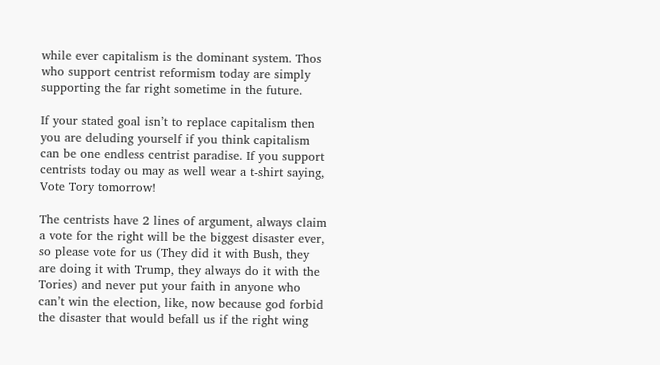while ever capitalism is the dominant system. Thos who support centrist reformism today are simply supporting the far right sometime in the future.

If your stated goal isn’t to replace capitalism then you are deluding yourself if you think capitalism can be one endless centrist paradise. If you support centrists today ou may as well wear a t-shirt saying, Vote Tory tomorrow!

The centrists have 2 lines of argument, always claim a vote for the right will be the biggest disaster ever, so please vote for us (They did it with Bush, they are doing it with Trump, they always do it with the Tories) and never put your faith in anyone who can’t win the election, like, now because god forbid the disaster that would befall us if the right wing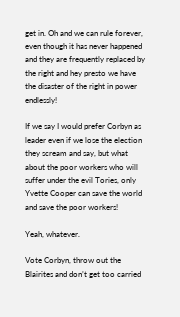get in. Oh and we can rule forever, even though it has never happened and they are frequently replaced by the right and hey presto we have the disaster of the right in power endlessly!

If we say I would prefer Corbyn as leader even if we lose the election they scream and say, but what about the poor workers who will suffer under the evil Tories, only Yvette Cooper can save the world and save the poor workers!

Yeah, whatever.

Vote Corbyn, throw out the Blairites and don’t get too carried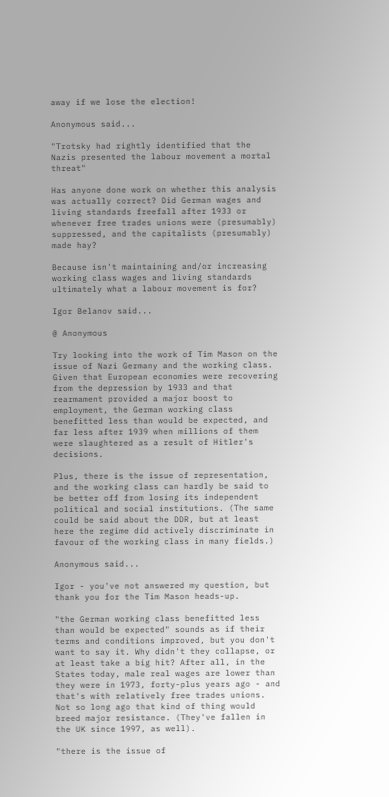away if we lose the election!

Anonymous said...

"Trotsky had rightly identified that the Nazis presented the labour movement a mortal threat"

Has anyone done work on whether this analysis was actually correct? Did German wages and living standards freefall after 1933 or whenever free trades unions were (presumably) suppressed, and the capitalists (presumably) made hay?

Because isn't maintaining and/or increasing working class wages and living standards ultimately what a labour movement is for?

Igor Belanov said...

@ Anonymous

Try looking into the work of Tim Mason on the issue of Nazi Germany and the working class. Given that European economies were recovering from the depression by 1933 and that rearmament provided a major boost to employment, the German working class benefitted less than would be expected, and far less after 1939 when millions of them were slaughtered as a result of Hitler's decisions.

Plus, there is the issue of representation, and the working class can hardly be said to be better off from losing its independent political and social institutions. (The same could be said about the DDR, but at least here the regime did actively discriminate in favour of the working class in many fields.)

Anonymous said...

Igor - you've not answered my question, but thank you for the Tim Mason heads-up.

"the German working class benefitted less than would be expected" sounds as if their terms and conditions improved, but you don't want to say it. Why didn't they collapse, or at least take a big hit? After all, in the States today, male real wages are lower than they were in 1973, forty-plus years ago - and that's with relatively free trades unions. Not so long ago that kind of thing would breed major resistance. (They've fallen in the UK since 1997, as well).

"there is the issue of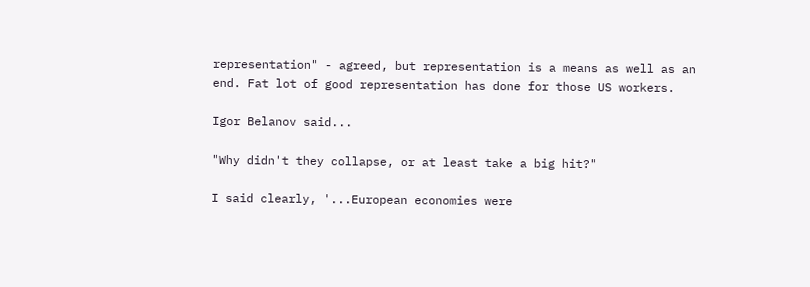representation" - agreed, but representation is a means as well as an end. Fat lot of good representation has done for those US workers.

Igor Belanov said...

"Why didn't they collapse, or at least take a big hit?"

I said clearly, '...European economies were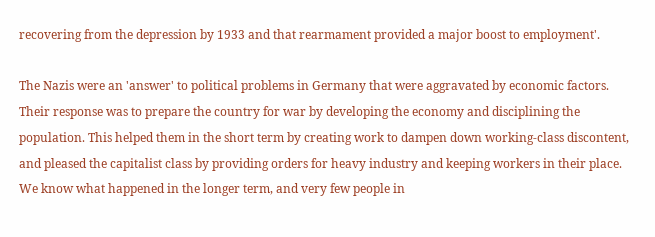recovering from the depression by 1933 and that rearmament provided a major boost to employment'.

The Nazis were an 'answer' to political problems in Germany that were aggravated by economic factors. Their response was to prepare the country for war by developing the economy and disciplining the population. This helped them in the short term by creating work to dampen down working-class discontent, and pleased the capitalist class by providing orders for heavy industry and keeping workers in their place. We know what happened in the longer term, and very few people in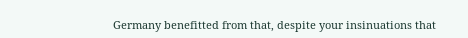Germany benefitted from that, despite your insinuations that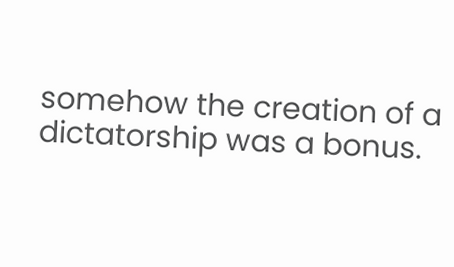somehow the creation of a dictatorship was a bonus.